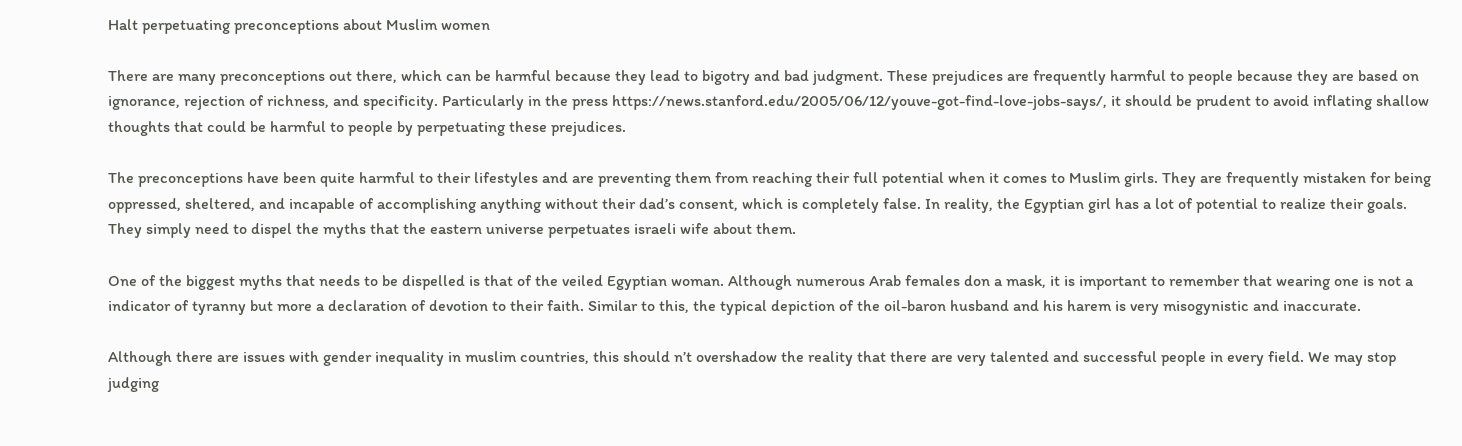Halt perpetuating preconceptions about Muslim women

There are many preconceptions out there, which can be harmful because they lead to bigotry and bad judgment. These prejudices are frequently harmful to people because they are based on ignorance, rejection of richness, and specificity. Particularly in the press https://news.stanford.edu/2005/06/12/youve-got-find-love-jobs-says/, it should be prudent to avoid inflating shallow thoughts that could be harmful to people by perpetuating these prejudices.

The preconceptions have been quite harmful to their lifestyles and are preventing them from reaching their full potential when it comes to Muslim girls. They are frequently mistaken for being oppressed, sheltered, and incapable of accomplishing anything without their dad’s consent, which is completely false. In reality, the Egyptian girl has a lot of potential to realize their goals. They simply need to dispel the myths that the eastern universe perpetuates israeli wife about them.

One of the biggest myths that needs to be dispelled is that of the veiled Egyptian woman. Although numerous Arab females don a mask, it is important to remember that wearing one is not a indicator of tyranny but more a declaration of devotion to their faith. Similar to this, the typical depiction of the oil-baron husband and his harem is very misogynistic and inaccurate.

Although there are issues with gender inequality in muslim countries, this should n’t overshadow the reality that there are very talented and successful people in every field. We may stop judging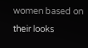women based on their looks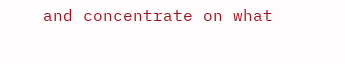and concentrate on what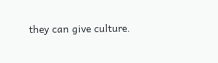they can give culture.